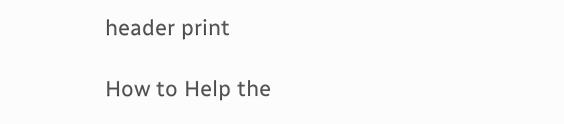header print

How to Help the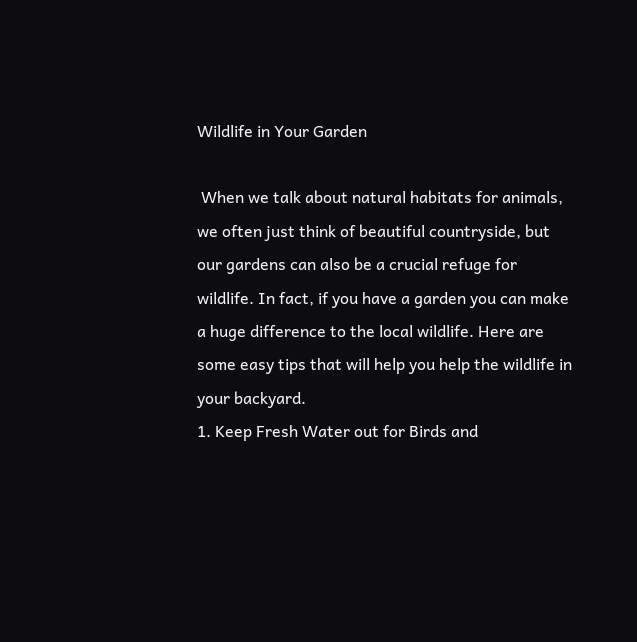Wildlife in Your Garden

 When we talk about natural habitats for animals, we often just think of beautiful countryside, but our gardens can also be a crucial refuge for wildlife. In fact, if you have a garden you can make a huge difference to the local wildlife. Here are some easy tips that will help you help the wildlife in your backyard.
1. Keep Fresh Water out for Birds and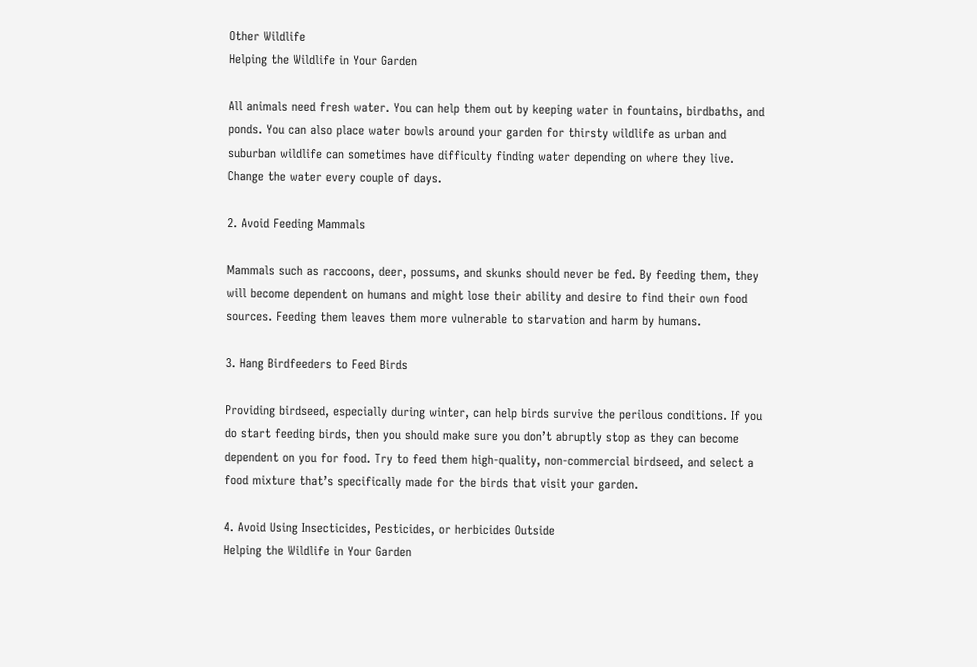Other Wildlife
Helping the Wildlife in Your Garden

All animals need fresh water. You can help them out by keeping water in fountains, birdbaths, and ponds. You can also place water bowls around your garden for thirsty wildlife as urban and suburban wildlife can sometimes have difficulty finding water depending on where they live. Change the water every couple of days.

2. Avoid Feeding Mammals

Mammals such as raccoons, deer, possums, and skunks should never be fed. By feeding them, they will become dependent on humans and might lose their ability and desire to find their own food sources. Feeding them leaves them more vulnerable to starvation and harm by humans.

3. Hang Birdfeeders to Feed Birds

Providing birdseed, especially during winter, can help birds survive the perilous conditions. If you do start feeding birds, then you should make sure you don’t abruptly stop as they can become dependent on you for food. Try to feed them high-quality, non-commercial birdseed, and select a food mixture that’s specifically made for the birds that visit your garden.

4. Avoid Using Insecticides, Pesticides, or herbicides Outside
Helping the Wildlife in Your Garden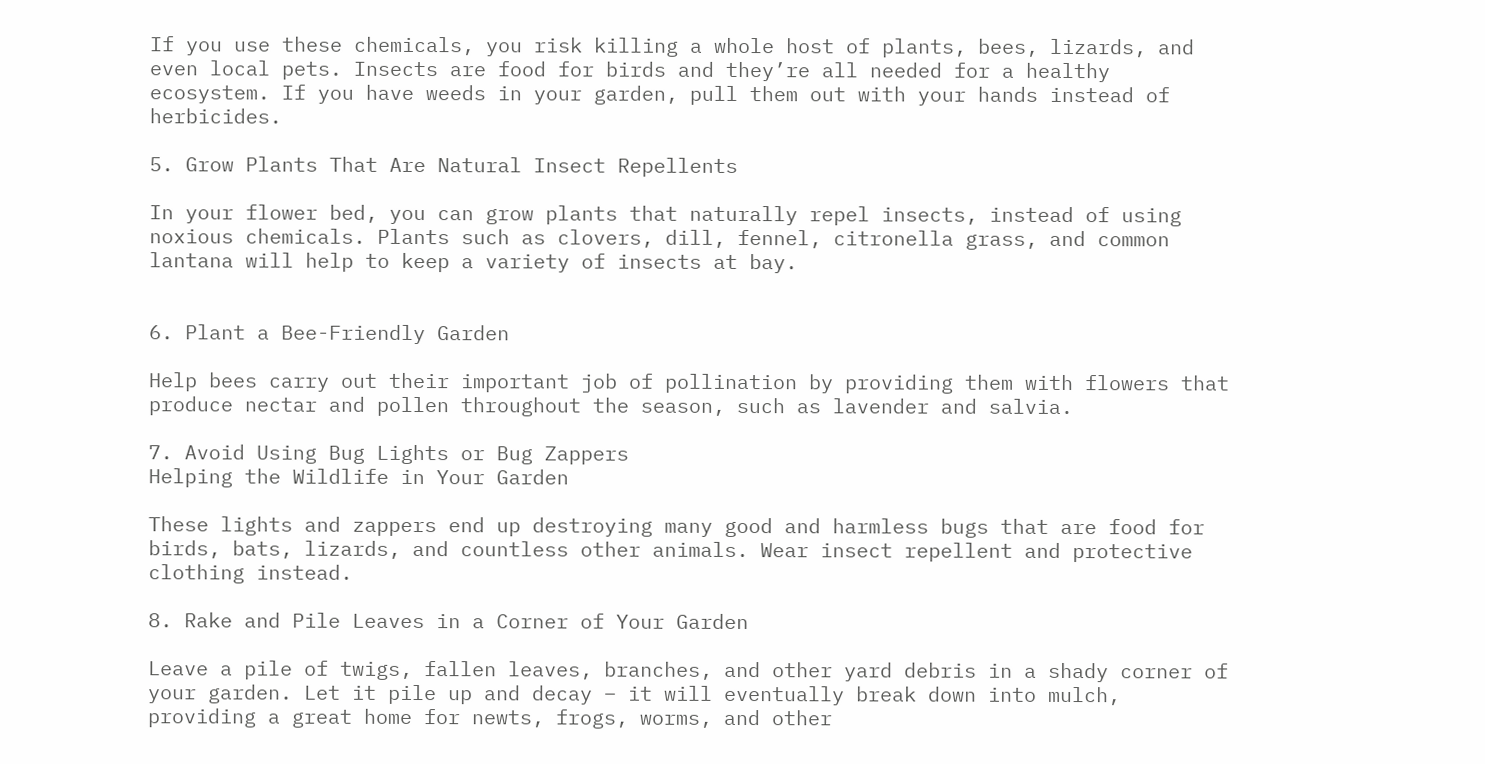If you use these chemicals, you risk killing a whole host of plants, bees, lizards, and even local pets. Insects are food for birds and they’re all needed for a healthy ecosystem. If you have weeds in your garden, pull them out with your hands instead of herbicides.

5. Grow Plants That Are Natural Insect Repellents

In your flower bed, you can grow plants that naturally repel insects, instead of using noxious chemicals. Plants such as clovers, dill, fennel, citronella grass, and common lantana will help to keep a variety of insects at bay.


6. Plant a Bee-Friendly Garden

Help bees carry out their important job of pollination by providing them with flowers that produce nectar and pollen throughout the season, such as lavender and salvia.

7. Avoid Using Bug Lights or Bug Zappers
Helping the Wildlife in Your Garden

These lights and zappers end up destroying many good and harmless bugs that are food for birds, bats, lizards, and countless other animals. Wear insect repellent and protective clothing instead.

8. Rake and Pile Leaves in a Corner of Your Garden

Leave a pile of twigs, fallen leaves, branches, and other yard debris in a shady corner of your garden. Let it pile up and decay – it will eventually break down into mulch, providing a great home for newts, frogs, worms, and other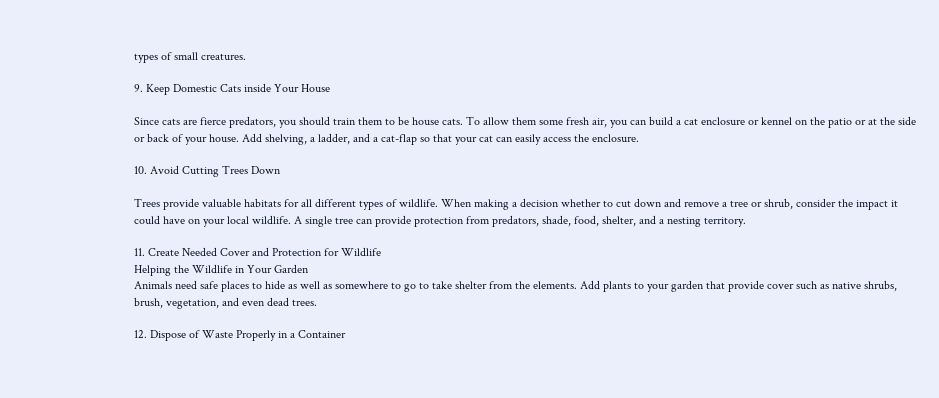types of small creatures.

9. Keep Domestic Cats inside Your House

Since cats are fierce predators, you should train them to be house cats. To allow them some fresh air, you can build a cat enclosure or kennel on the patio or at the side or back of your house. Add shelving, a ladder, and a cat-flap so that your cat can easily access the enclosure.

10. Avoid Cutting Trees Down

Trees provide valuable habitats for all different types of wildlife. When making a decision whether to cut down and remove a tree or shrub, consider the impact it could have on your local wildlife. A single tree can provide protection from predators, shade, food, shelter, and a nesting territory.

11. Create Needed Cover and Protection for Wildlife
Helping the Wildlife in Your Garden
Animals need safe places to hide as well as somewhere to go to take shelter from the elements. Add plants to your garden that provide cover such as native shrubs, brush, vegetation, and even dead trees.

12. Dispose of Waste Properly in a Container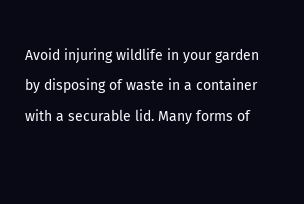Avoid injuring wildlife in your garden by disposing of waste in a container with a securable lid. Many forms of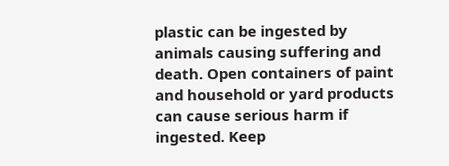plastic can be ingested by animals causing suffering and death. Open containers of paint and household or yard products can cause serious harm if ingested. Keep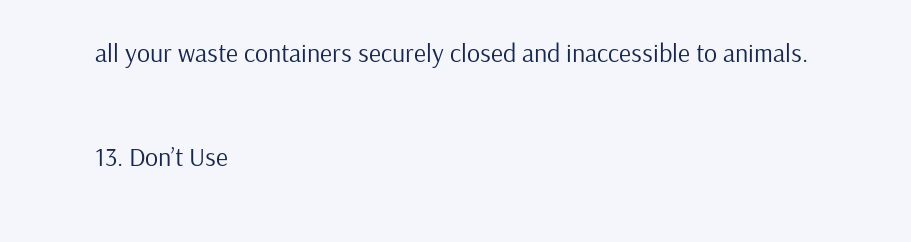all your waste containers securely closed and inaccessible to animals.

13. Don’t Use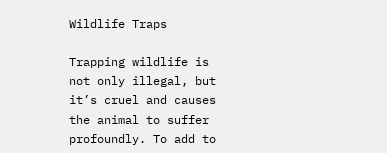Wildlife Traps

Trapping wildlife is not only illegal, but it’s cruel and causes the animal to suffer profoundly. To add to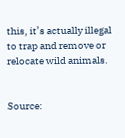this, it’s actually illegal to trap and remove or relocate wild animals.


Source: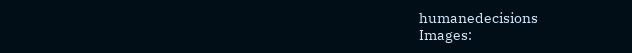humanedecisions
Images: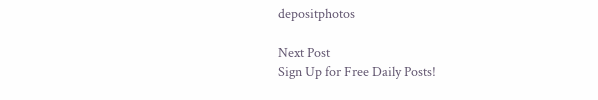depositphotos

Next Post
Sign Up for Free Daily Posts!